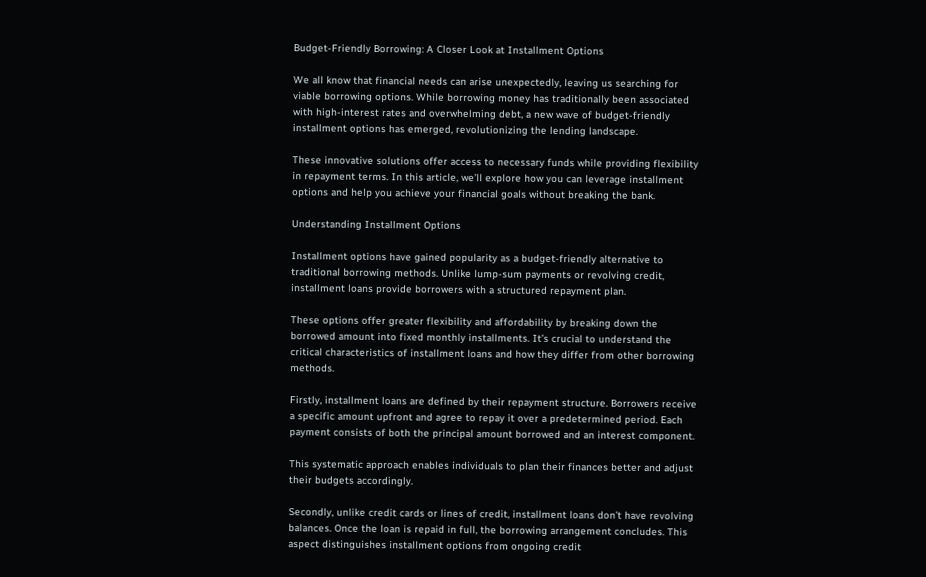Budget-Friendly Borrowing: A Closer Look at Installment Options

We all know that financial needs can arise unexpectedly, leaving us searching for viable borrowing options. While borrowing money has traditionally been associated with high-interest rates and overwhelming debt, a new wave of budget-friendly installment options has emerged, revolutionizing the lending landscape.

These innovative solutions offer access to necessary funds while providing flexibility in repayment terms. In this article, we’ll explore how you can leverage installment options and help you achieve your financial goals without breaking the bank.

Understanding Installment Options

Installment options have gained popularity as a budget-friendly alternative to traditional borrowing methods. Unlike lump-sum payments or revolving credit, installment loans provide borrowers with a structured repayment plan.

These options offer greater flexibility and affordability by breaking down the borrowed amount into fixed monthly installments. It’s crucial to understand the critical characteristics of installment loans and how they differ from other borrowing methods.

Firstly, installment loans are defined by their repayment structure. Borrowers receive a specific amount upfront and agree to repay it over a predetermined period. Each payment consists of both the principal amount borrowed and an interest component.

This systematic approach enables individuals to plan their finances better and adjust their budgets accordingly.

Secondly, unlike credit cards or lines of credit, installment loans don’t have revolving balances. Once the loan is repaid in full, the borrowing arrangement concludes. This aspect distinguishes installment options from ongoing credit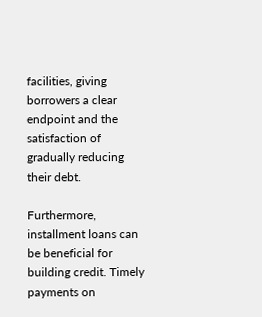facilities, giving borrowers a clear endpoint and the satisfaction of gradually reducing their debt.

Furthermore, installment loans can be beneficial for building credit. Timely payments on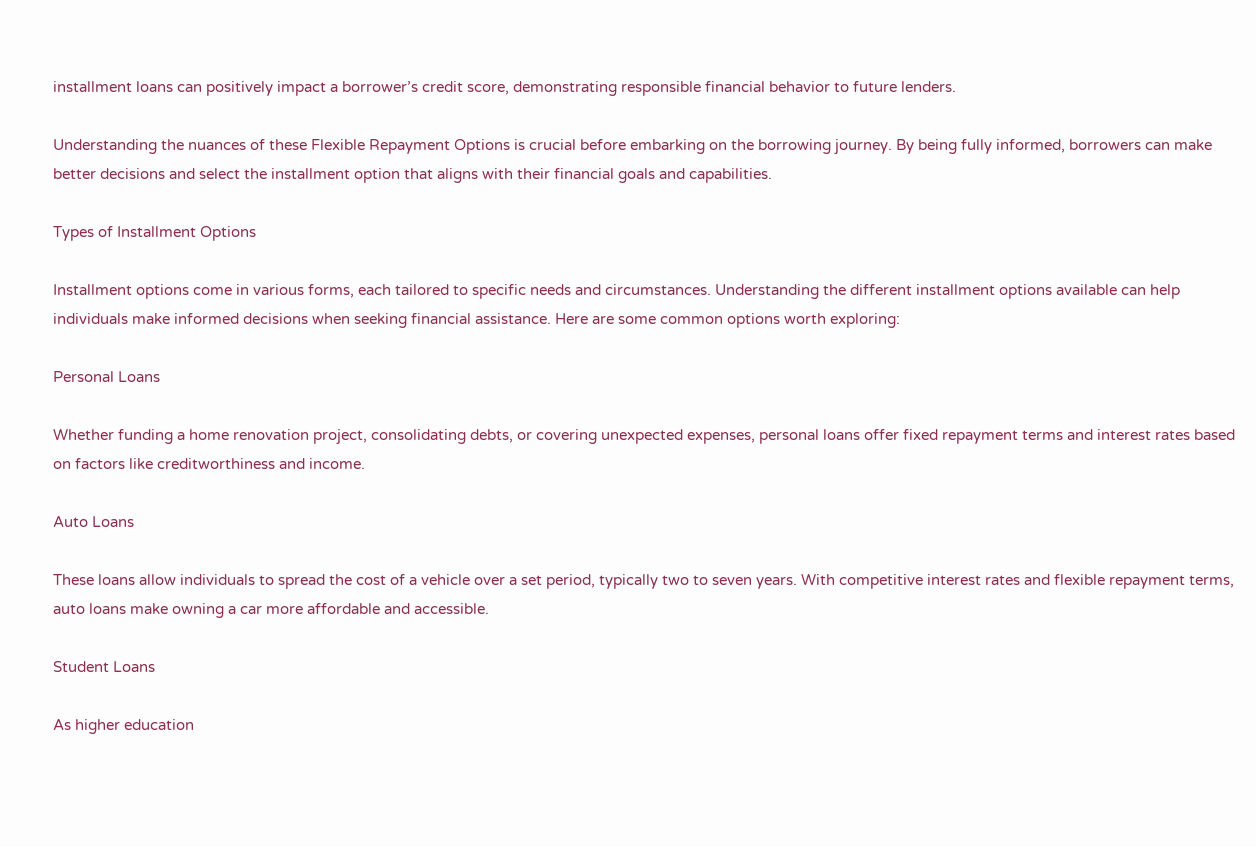installment loans can positively impact a borrower’s credit score, demonstrating responsible financial behavior to future lenders.

Understanding the nuances of these Flexible Repayment Options is crucial before embarking on the borrowing journey. By being fully informed, borrowers can make better decisions and select the installment option that aligns with their financial goals and capabilities.

Types of Installment Options

Installment options come in various forms, each tailored to specific needs and circumstances. Understanding the different installment options available can help individuals make informed decisions when seeking financial assistance. Here are some common options worth exploring:

Personal Loans

Whether funding a home renovation project, consolidating debts, or covering unexpected expenses, personal loans offer fixed repayment terms and interest rates based on factors like creditworthiness and income.

Auto Loans

These loans allow individuals to spread the cost of a vehicle over a set period, typically two to seven years. With competitive interest rates and flexible repayment terms, auto loans make owning a car more affordable and accessible.

Student Loans

As higher education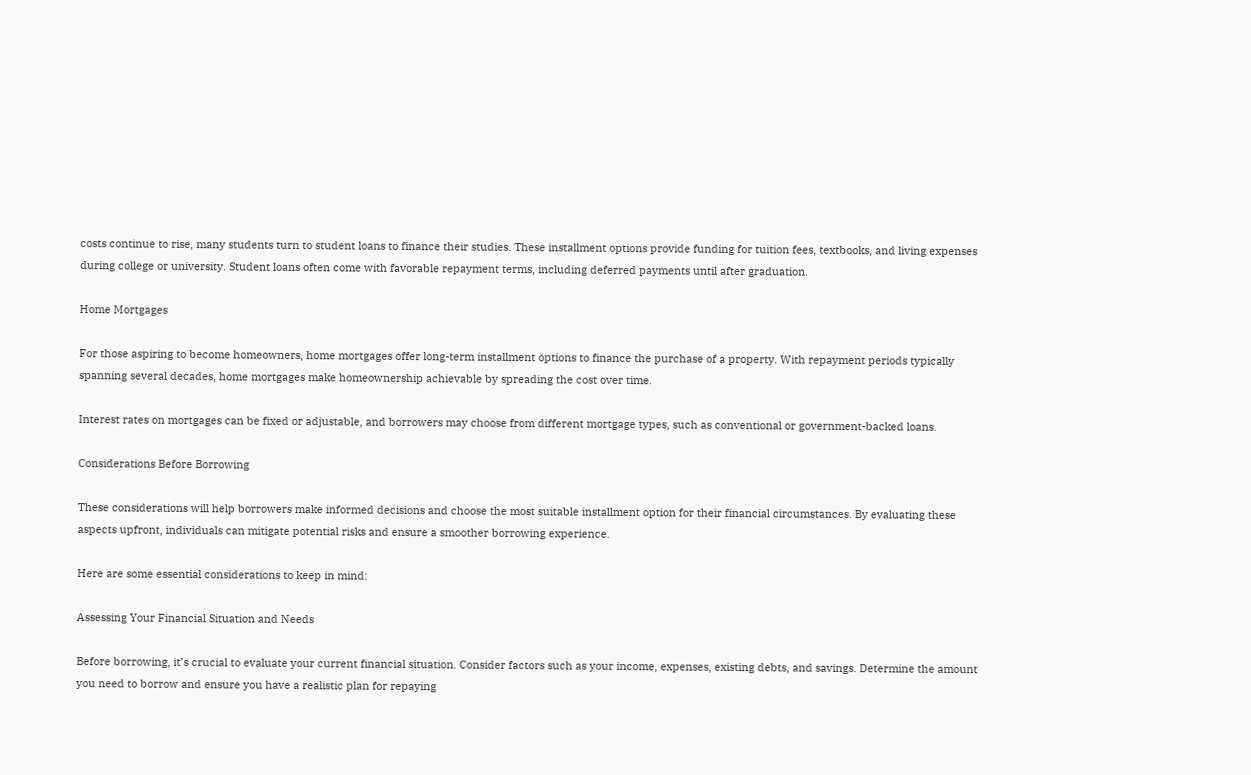costs continue to rise, many students turn to student loans to finance their studies. These installment options provide funding for tuition fees, textbooks, and living expenses during college or university. Student loans often come with favorable repayment terms, including deferred payments until after graduation.

Home Mortgages

For those aspiring to become homeowners, home mortgages offer long-term installment options to finance the purchase of a property. With repayment periods typically spanning several decades, home mortgages make homeownership achievable by spreading the cost over time.

Interest rates on mortgages can be fixed or adjustable, and borrowers may choose from different mortgage types, such as conventional or government-backed loans.

Considerations Before Borrowing

These considerations will help borrowers make informed decisions and choose the most suitable installment option for their financial circumstances. By evaluating these aspects upfront, individuals can mitigate potential risks and ensure a smoother borrowing experience.

Here are some essential considerations to keep in mind:

Assessing Your Financial Situation and Needs

Before borrowing, it’s crucial to evaluate your current financial situation. Consider factors such as your income, expenses, existing debts, and savings. Determine the amount you need to borrow and ensure you have a realistic plan for repaying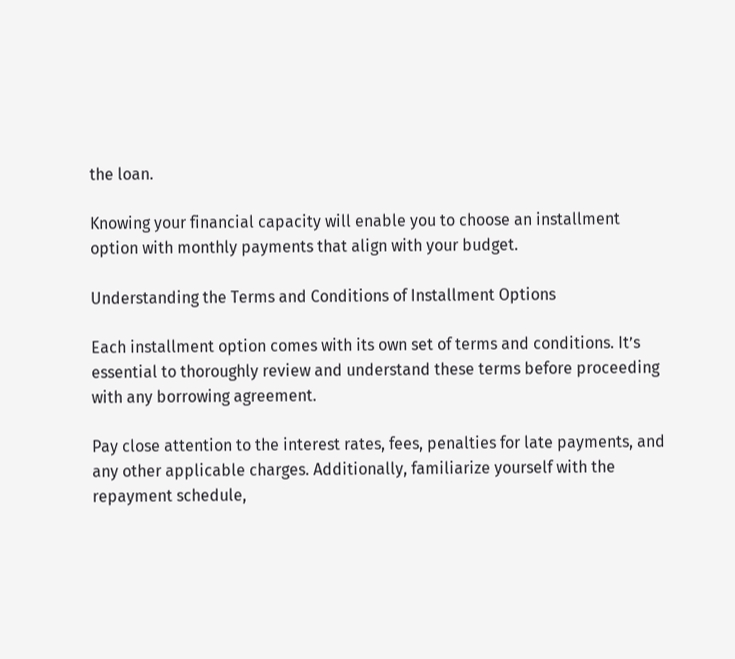the loan.

Knowing your financial capacity will enable you to choose an installment option with monthly payments that align with your budget.

Understanding the Terms and Conditions of Installment Options

Each installment option comes with its own set of terms and conditions. It’s essential to thoroughly review and understand these terms before proceeding with any borrowing agreement.

Pay close attention to the interest rates, fees, penalties for late payments, and any other applicable charges. Additionally, familiarize yourself with the repayment schedule,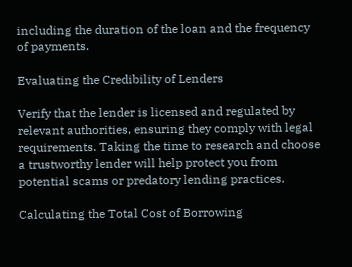including the duration of the loan and the frequency of payments.

Evaluating the Credibility of Lenders

Verify that the lender is licensed and regulated by relevant authorities, ensuring they comply with legal requirements. Taking the time to research and choose a trustworthy lender will help protect you from potential scams or predatory lending practices.

Calculating the Total Cost of Borrowing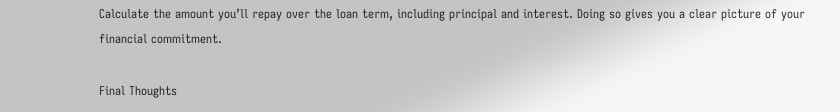Calculate the amount you’ll repay over the loan term, including principal and interest. Doing so gives you a clear picture of your financial commitment.

Final Thoughts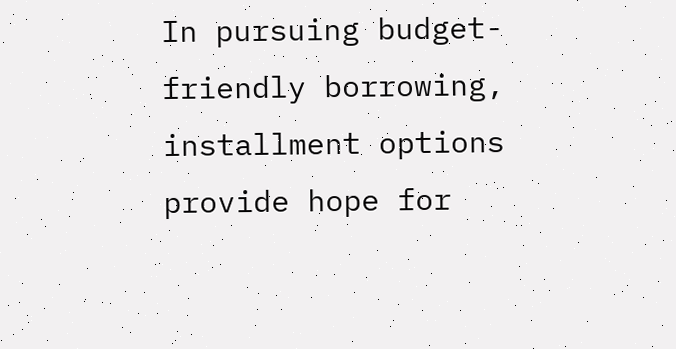In pursuing budget-friendly borrowing, installment options provide hope for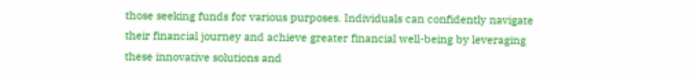those seeking funds for various purposes. Individuals can confidently navigate their financial journey and achieve greater financial well-being by leveraging these innovative solutions and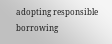adopting responsible borrowing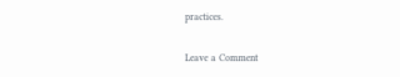practices.

Leave a Comment